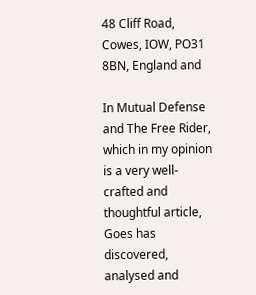48 Cliff Road, Cowes, IOW, PO31 8BN, England and

In Mutual Defense and The Free Rider, which in my opinion is a very well-crafted and thoughtful article, Goes has discovered, analysed and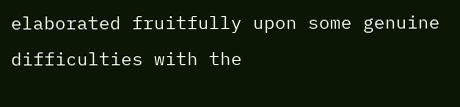elaborated fruitfully upon some genuine difficulties with the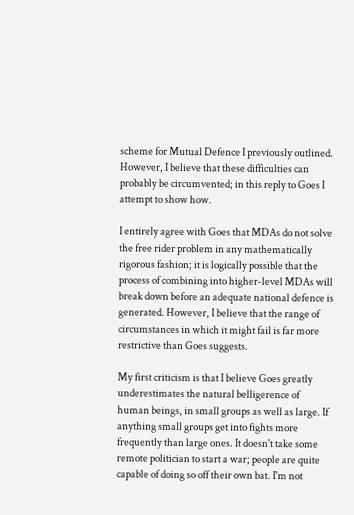scheme for Mutual Defence I previously outlined. However, I believe that these difficulties can probably be circumvented; in this reply to Goes I attempt to show how.

I entirely agree with Goes that MDAs do not solve the free rider problem in any mathematically rigorous fashion; it is logically possible that the process of combining into higher-level MDAs will break down before an adequate national defence is generated. However, I believe that the range of circumstances in which it might fail is far more restrictive than Goes suggests.

My first criticism is that I believe Goes greatly underestimates the natural belligerence of human beings, in small groups as well as large. If anything small groups get into fights more frequently than large ones. It doesn't take some remote politician to start a war; people are quite capable of doing so off their own bat. I'm not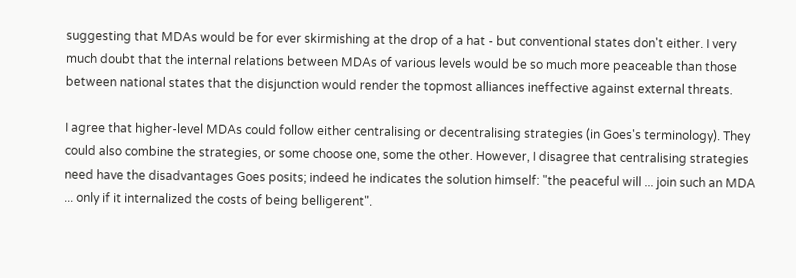suggesting that MDAs would be for ever skirmishing at the drop of a hat - but conventional states don't either. I very much doubt that the internal relations between MDAs of various levels would be so much more peaceable than those between national states that the disjunction would render the topmost alliances ineffective against external threats.

I agree that higher-level MDAs could follow either centralising or decentralising strategies (in Goes's terminology). They could also combine the strategies, or some choose one, some the other. However, I disagree that centralising strategies need have the disadvantages Goes posits; indeed he indicates the solution himself: "the peaceful will ... join such an MDA ... only if it internalized the costs of being belligerent".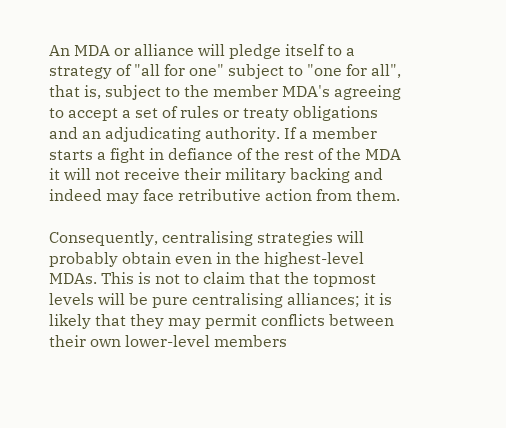An MDA or alliance will pledge itself to a strategy of "all for one" subject to "one for all", that is, subject to the member MDA's agreeing to accept a set of rules or treaty obligations and an adjudicating authority. If a member starts a fight in defiance of the rest of the MDA it will not receive their military backing and indeed may face retributive action from them.

Consequently, centralising strategies will probably obtain even in the highest-level MDAs. This is not to claim that the topmost levels will be pure centralising alliances; it is likely that they may permit conflicts between their own lower-level members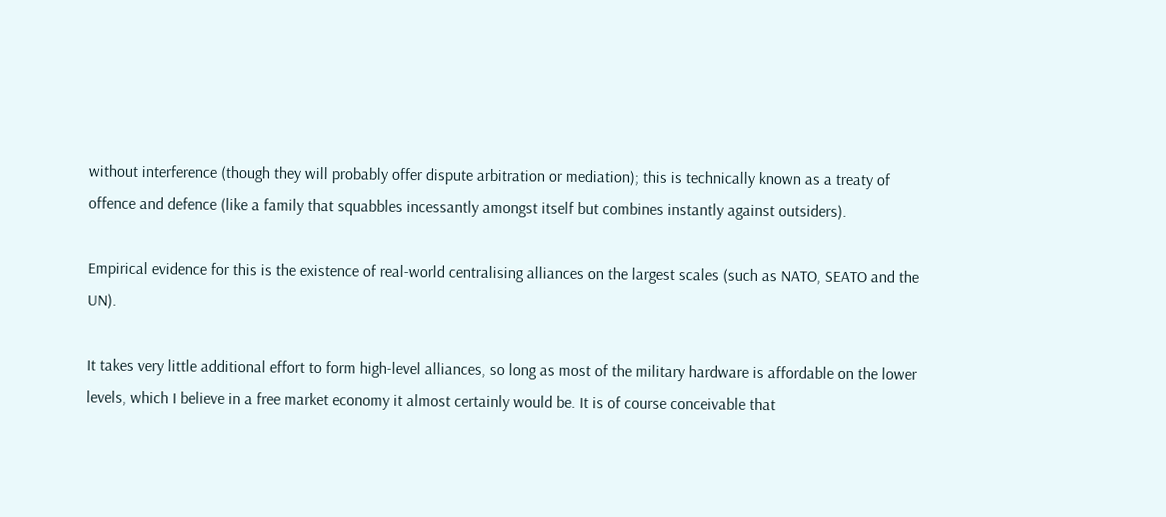without interference (though they will probably offer dispute arbitration or mediation); this is technically known as a treaty of offence and defence (like a family that squabbles incessantly amongst itself but combines instantly against outsiders).

Empirical evidence for this is the existence of real-world centralising alliances on the largest scales (such as NATO, SEATO and the UN).

It takes very little additional effort to form high-level alliances, so long as most of the military hardware is affordable on the lower levels, which I believe in a free market economy it almost certainly would be. It is of course conceivable that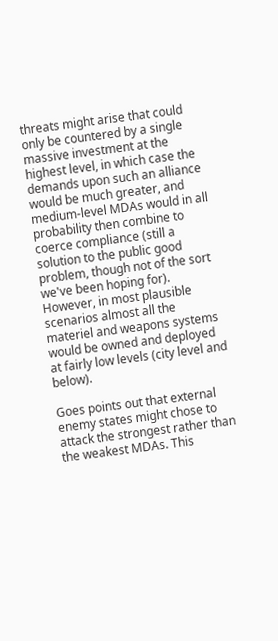threats might arise that could only be countered by a single massive investment at the highest level, in which case the demands upon such an alliance would be much greater, and medium-level MDAs would in all probability then combine to coerce compliance (still a solution to the public good problem, though not of the sort we've been hoping for). However, in most plausible scenarios almost all the materiel and weapons systems would be owned and deployed at fairly low levels (city level and below).

Goes points out that external enemy states might chose to attack the strongest rather than the weakest MDAs. This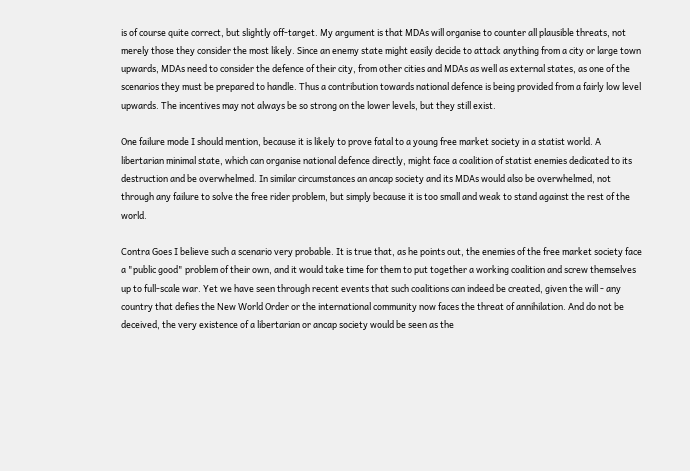is of course quite correct, but slightly off-target. My argument is that MDAs will organise to counter all plausible threats, not merely those they consider the most likely. Since an enemy state might easily decide to attack anything from a city or large town upwards, MDAs need to consider the defence of their city, from other cities and MDAs as well as external states, as one of the scenarios they must be prepared to handle. Thus a contribution towards national defence is being provided from a fairly low level upwards. The incentives may not always be so strong on the lower levels, but they still exist.

One failure mode I should mention, because it is likely to prove fatal to a young free market society in a statist world. A libertarian minimal state, which can organise national defence directly, might face a coalition of statist enemies dedicated to its destruction and be overwhelmed. In similar circumstances an ancap society and its MDAs would also be overwhelmed, not through any failure to solve the free rider problem, but simply because it is too small and weak to stand against the rest of the world.

Contra Goes I believe such a scenario very probable. It is true that, as he points out, the enemies of the free market society face a "public good" problem of their own, and it would take time for them to put together a working coalition and screw themselves up to full-scale war. Yet we have seen through recent events that such coalitions can indeed be created, given the will - any country that defies the New World Order or the international community now faces the threat of annihilation. And do not be deceived, the very existence of a libertarian or ancap society would be seen as the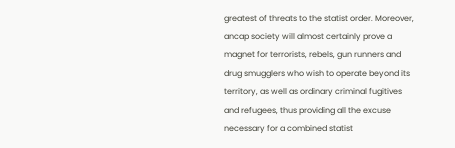greatest of threats to the statist order. Moreover, ancap society will almost certainly prove a magnet for terrorists, rebels, gun runners and drug smugglers who wish to operate beyond its territory, as well as ordinary criminal fugitives and refugees, thus providing all the excuse necessary for a combined statist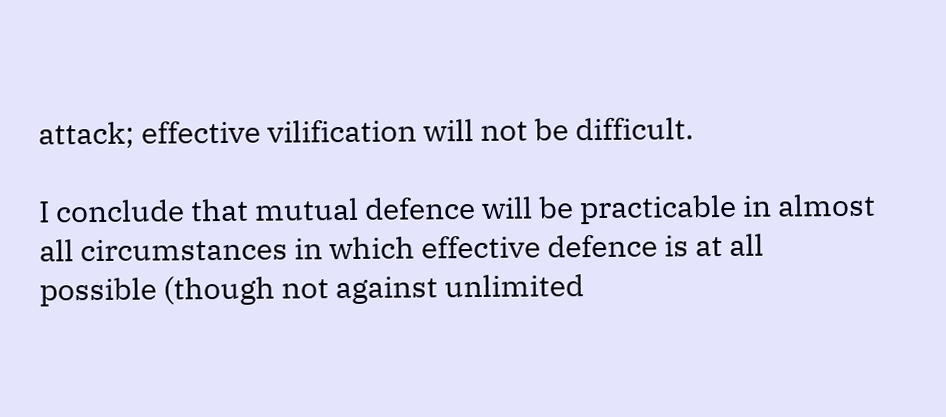attack; effective vilification will not be difficult.

I conclude that mutual defence will be practicable in almost all circumstances in which effective defence is at all possible (though not against unlimited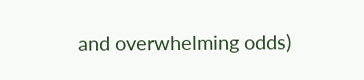and overwhelming odds)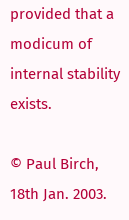provided that a modicum of internal stability exists.

© Paul Birch, 18th Jan. 2003.